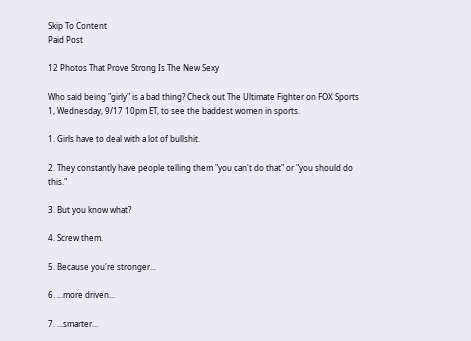Skip To Content
Paid Post

12 Photos That Prove Strong Is The New Sexy

Who said being "girly" is a bad thing? Check out The Ultimate Fighter on FOX Sports 1, Wednesday, 9/17 10pm ET, to see the baddest women in sports.

1. Girls have to deal with a lot of bullshit.

2. They constantly have people telling them "you can't do that" or "you should do this."

3. But you know what?

4. Screw them.

5. Because you're stronger...

6. ...more driven...

7. ...smarter...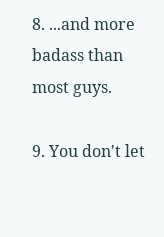8. ...and more badass than most guys.

9. You don't let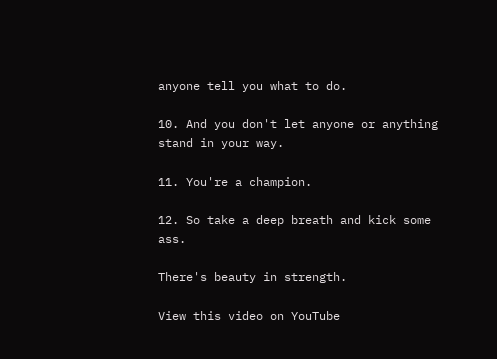anyone tell you what to do.

10. And you don't let anyone or anything stand in your way.

11. You're a champion.

12. So take a deep breath and kick some ass.

There's beauty in strength.

View this video on YouTube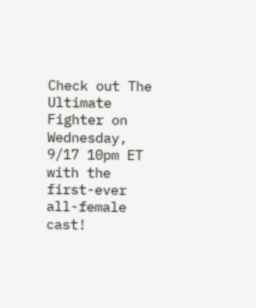Check out The Ultimate Fighter on Wednesday, 9/17 10pm ET with the first-ever all-female cast!